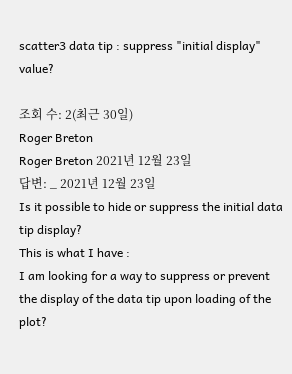scatter3 data tip : suppress "initial display" value?

조회 수: 2(최근 30일)
Roger Breton
Roger Breton 2021년 12월 23일
답변: _ 2021년 12월 23일
Is it possible to hide or suppress the initial data tip display?
This is what I have :
I am looking for a way to suppress or prevent the display of the data tip upon loading of the plot?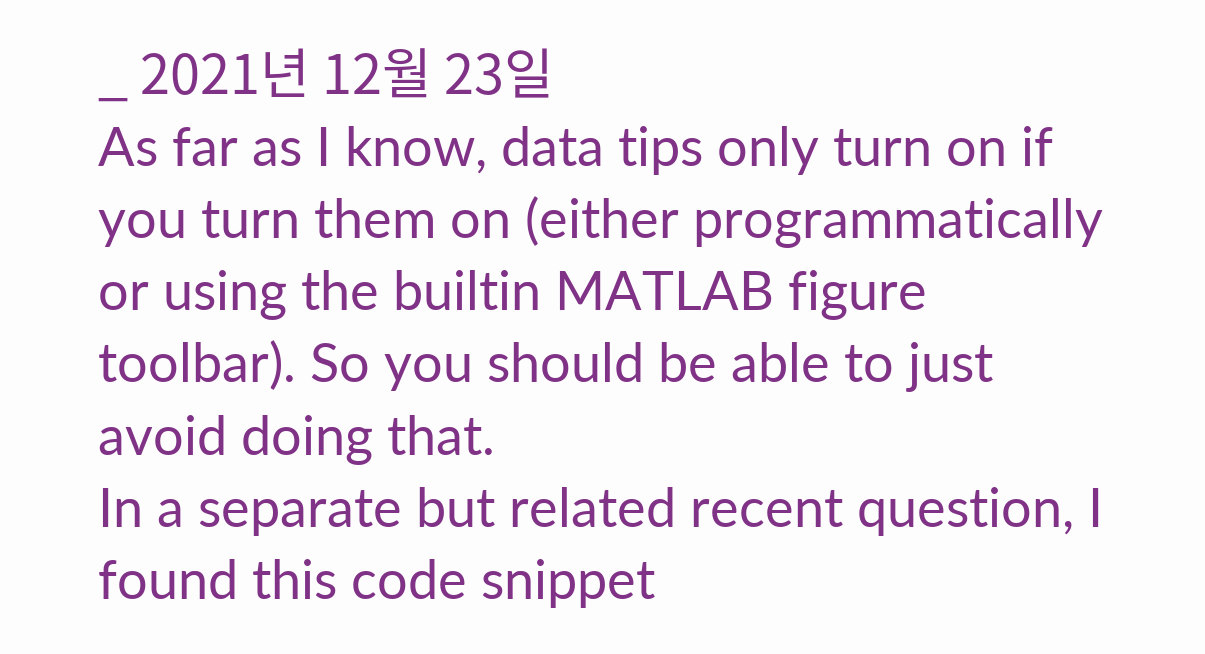_ 2021년 12월 23일
As far as I know, data tips only turn on if you turn them on (either programmatically or using the builtin MATLAB figure toolbar). So you should be able to just avoid doing that.
In a separate but related recent question, I found this code snippet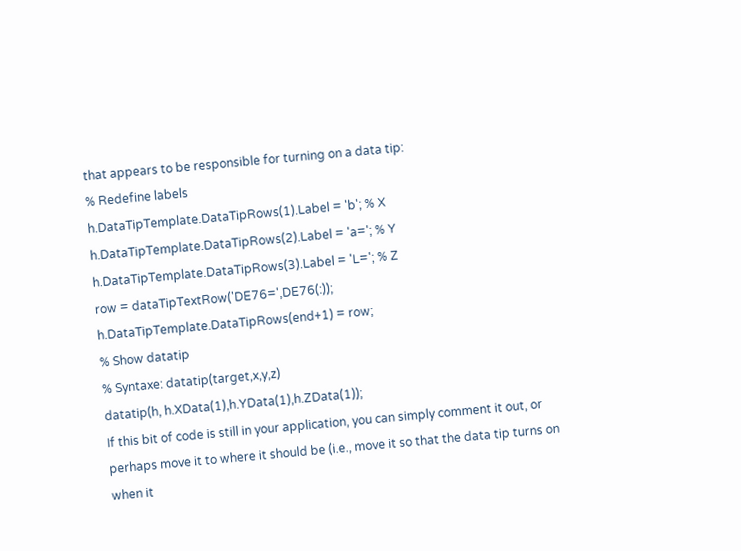that appears to be responsible for turning on a data tip:
% Redefine labels
h.DataTipTemplate.DataTipRows(1).Label = 'b'; % X
h.DataTipTemplate.DataTipRows(2).Label = 'a='; % Y
h.DataTipTemplate.DataTipRows(3).Label = 'L='; % Z
row = dataTipTextRow('DE76=',DE76(:));
h.DataTipTemplate.DataTipRows(end+1) = row;
% Show datatip
% Syntaxe: datatip(target,x,y,z)
datatip(h, h.XData(1),h.YData(1),h.ZData(1));
If this bit of code is still in your application, you can simply comment it out, or perhaps move it to where it should be (i.e., move it so that the data tip turns on when it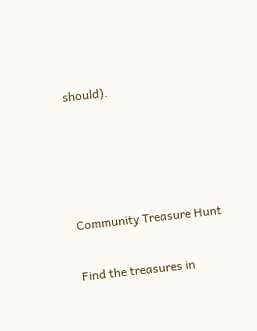should).




Community Treasure Hunt

Find the treasures in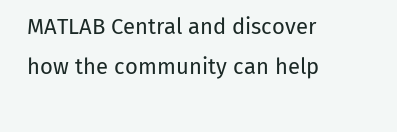MATLAB Central and discover how the community can help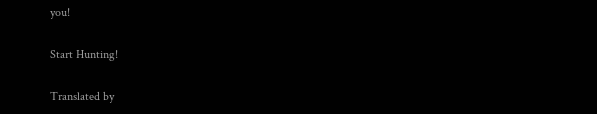you!

Start Hunting!

Translated by